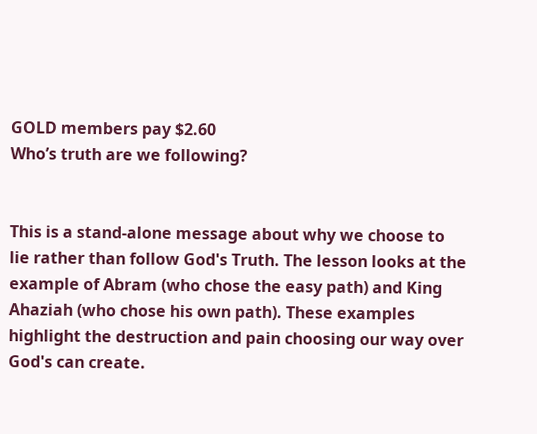GOLD members pay $2.60
Who’s truth are we following?


This is a stand-alone message about why we choose to lie rather than follow God's Truth. The lesson looks at the example of Abram (who chose the easy path) and King Ahaziah (who chose his own path). These examples highlight the destruction and pain choosing our way over God's can create.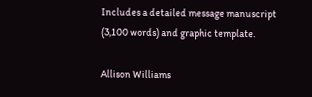Includes a detailed message manuscript (3,100 words) and graphic template.

Allison Williams